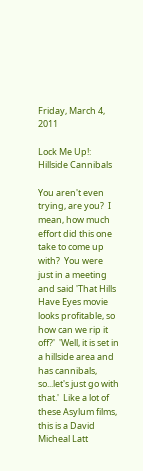Friday, March 4, 2011

Lock Me Up!: Hillside Cannibals

You aren't even trying, are you?  I mean, how much effort did this one take to come up with?  You were just in a meeting and said 'That Hills Have Eyes movie looks profitable, so how can we rip it off?'  'Well, it is set in a hillside area and has cannibals, so...let's just go with that.'  Like a lot of these Asylum films, this is a David Micheal Latt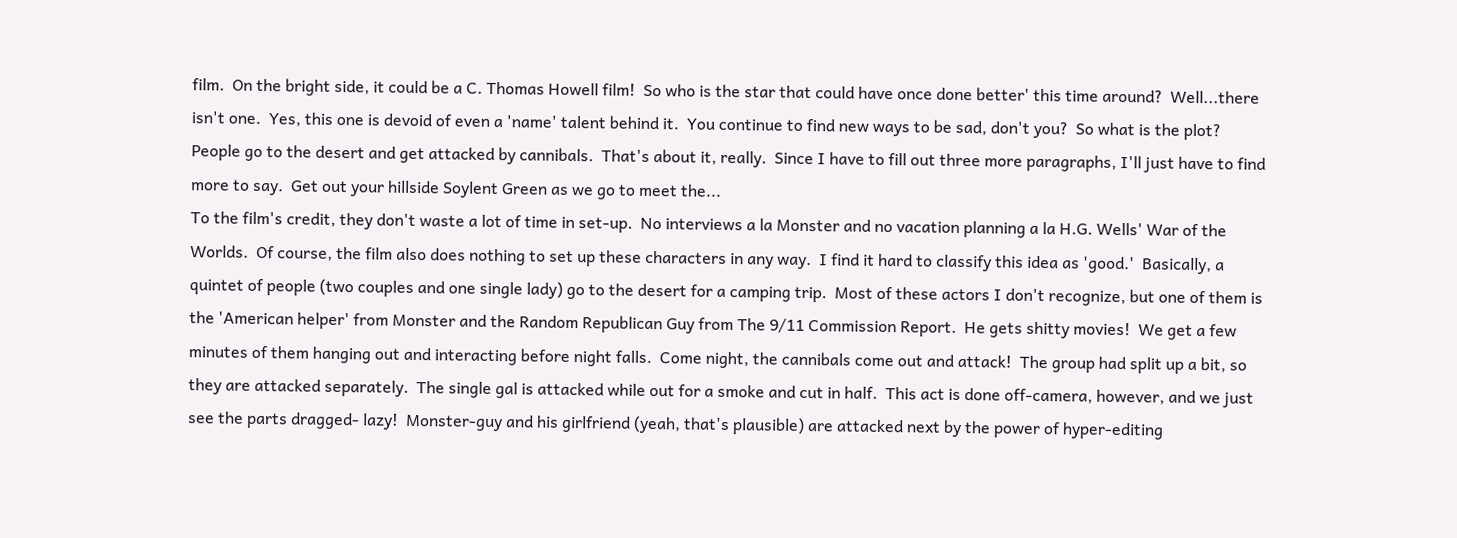film.  On the bright side, it could be a C. Thomas Howell film!  So who is the star that could have once done better' this time around?  Well...there isn't one.  Yes, this one is devoid of even a 'name' talent behind it.  You continue to find new ways to be sad, don't you?  So what is the plot?  People go to the desert and get attacked by cannibals.  That's about it, really.  Since I have to fill out three more paragraphs, I'll just have to find more to say.  Get out your hillside Soylent Green as we go to meet the...
To the film's credit, they don't waste a lot of time in set-up.  No interviews a la Monster and no vacation planning a la H.G. Wells' War of the Worlds.  Of course, the film also does nothing to set up these characters in any way.  I find it hard to classify this idea as 'good.'  Basically, a quintet of people (two couples and one single lady) go to the desert for a camping trip.  Most of these actors I don't recognize, but one of them is the 'American helper' from Monster and the Random Republican Guy from The 9/11 Commission Report.  He gets shitty movies!  We get a few minutes of them hanging out and interacting before night falls.  Come night, the cannibals come out and attack!  The group had split up a bit, so they are attacked separately.  The single gal is attacked while out for a smoke and cut in half.  This act is done off-camera, however, and we just see the parts dragged- lazy!  Monster-guy and his girlfriend (yeah, that's plausible) are attacked next by the power of hyper-editing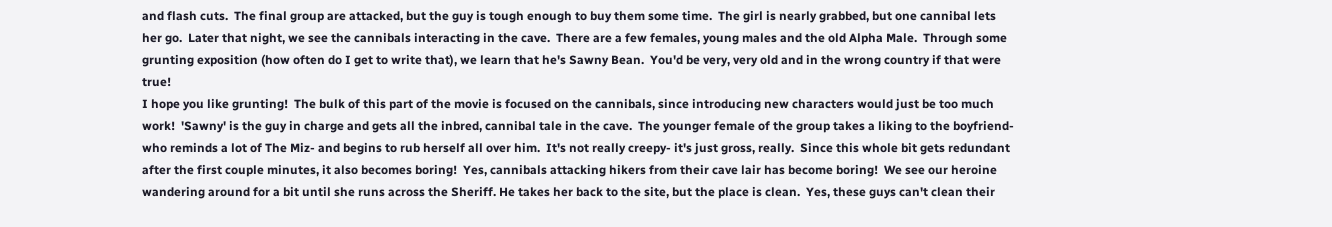and flash cuts.  The final group are attacked, but the guy is tough enough to buy them some time.  The girl is nearly grabbed, but one cannibal lets her go.  Later that night, we see the cannibals interacting in the cave.  There are a few females, young males and the old Alpha Male.  Through some grunting exposition (how often do I get to write that), we learn that he's Sawny Bean.  You'd be very, very old and in the wrong country if that were true!
I hope you like grunting!  The bulk of this part of the movie is focused on the cannibals, since introducing new characters would just be too much work!  'Sawny' is the guy in charge and gets all the inbred, cannibal tale in the cave.  The younger female of the group takes a liking to the boyfriend- who reminds a lot of The Miz- and begins to rub herself all over him.  It's not really creepy- it's just gross, really.  Since this whole bit gets redundant after the first couple minutes, it also becomes boring!  Yes, cannibals attacking hikers from their cave lair has become boring!  We see our heroine wandering around for a bit until she runs across the Sheriff. He takes her back to the site, but the place is clean.  Yes, these guys can't clean their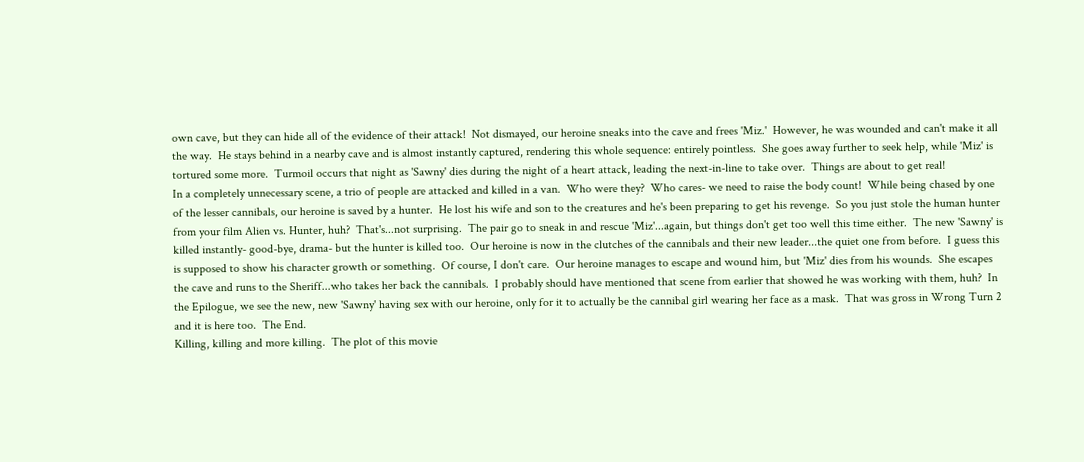own cave, but they can hide all of the evidence of their attack!  Not dismayed, our heroine sneaks into the cave and frees 'Miz.'  However, he was wounded and can't make it all the way.  He stays behind in a nearby cave and is almost instantly captured, rendering this whole sequence: entirely pointless.  She goes away further to seek help, while 'Miz' is tortured some more.  Turmoil occurs that night as 'Sawny' dies during the night of a heart attack, leading the next-in-line to take over.  Things are about to get real!
In a completely unnecessary scene, a trio of people are attacked and killed in a van.  Who were they?  Who cares- we need to raise the body count!  While being chased by one of the lesser cannibals, our heroine is saved by a hunter.  He lost his wife and son to the creatures and he's been preparing to get his revenge.  So you just stole the human hunter from your film Alien vs. Hunter, huh?  That's...not surprising.  The pair go to sneak in and rescue 'Miz'...again, but things don't get too well this time either.  The new 'Sawny' is killed instantly- good-bye, drama- but the hunter is killed too.  Our heroine is now in the clutches of the cannibals and their new leader...the quiet one from before.  I guess this is supposed to show his character growth or something.  Of course, I don't care.  Our heroine manages to escape and wound him, but 'Miz' dies from his wounds.  She escapes the cave and runs to the Sheriff...who takes her back the cannibals.  I probably should have mentioned that scene from earlier that showed he was working with them, huh?  In the Epilogue, we see the new, new 'Sawny' having sex with our heroine, only for it to actually be the cannibal girl wearing her face as a mask.  That was gross in Wrong Turn 2 and it is here too.  The End.
Killing, killing and more killing.  The plot of this movie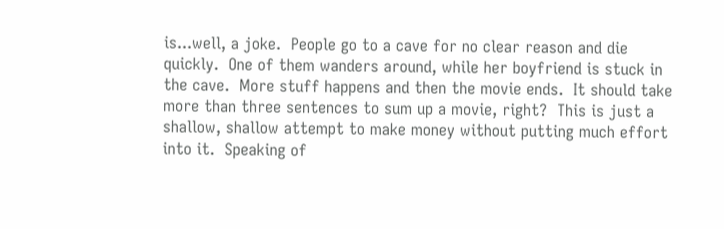is...well, a joke.  People go to a cave for no clear reason and die quickly.  One of them wanders around, while her boyfriend is stuck in the cave.  More stuff happens and then the movie ends.  It should take more than three sentences to sum up a movie, right?  This is just a shallow, shallow attempt to make money without putting much effort into it.  Speaking of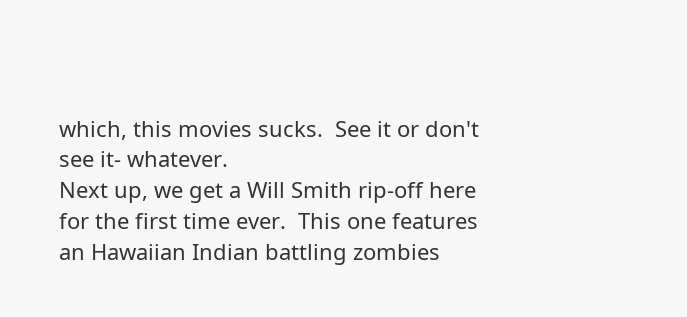which, this movies sucks.  See it or don't see it- whatever.
Next up, we get a Will Smith rip-off here for the first time ever.  This one features an Hawaiian Indian battling zombies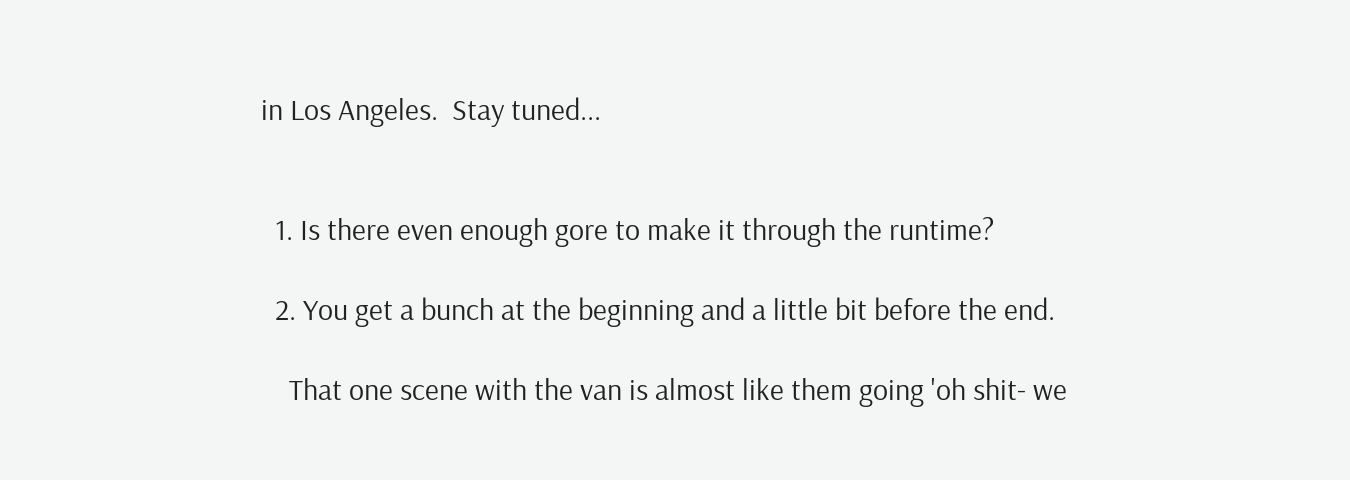in Los Angeles.  Stay tuned...


  1. Is there even enough gore to make it through the runtime?

  2. You get a bunch at the beginning and a little bit before the end.

    That one scene with the van is almost like them going 'oh shit- we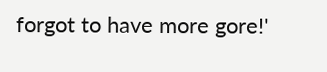forgot to have more gore!'